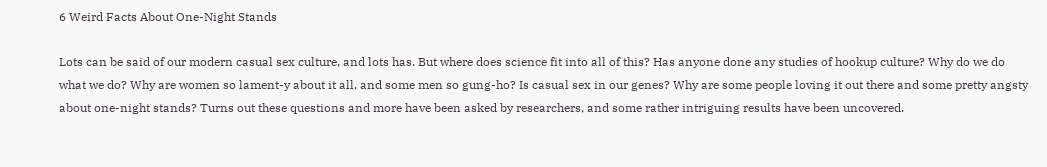6 Weird Facts About One-Night Stands

Lots can be said of our modern casual sex culture, and lots has. But where does science fit into all of this? Has anyone done any studies of hookup culture? Why do we do what we do? Why are women so lament-y about it all, and some men so gung-ho? Is casual sex in our genes? Why are some people loving it out there and some pretty angsty about one-night stands? Turns out these questions and more have been asked by researchers, and some rather intriguing results have been uncovered.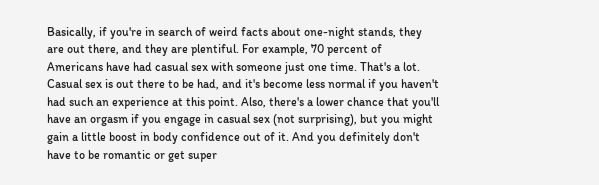Basically, if you're in search of weird facts about one-night stands, they are out there, and they are plentiful. For example, 70 percent of Americans have had casual sex with someone just one time. That's a lot. Casual sex is out there to be had, and it's become less normal if you haven't had such an experience at this point. Also, there's a lower chance that you'll have an orgasm if you engage in casual sex (not surprising), but you might gain a little boost in body confidence out of it. And you definitely don't have to be romantic or get super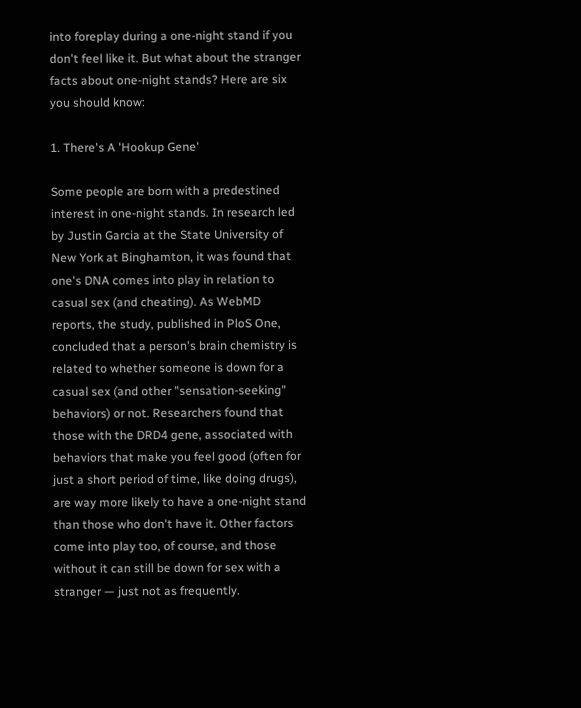into foreplay during a one-night stand if you don't feel like it. But what about the stranger facts about one-night stands? Here are six you should know:

1. There's A 'Hookup Gene'

Some people are born with a predestined interest in one-night stands. In research led by Justin Garcia at the State University of New York at Binghamton, it was found that one's DNA comes into play in relation to casual sex (and cheating). As WebMD reports, the study, published in PloS One, concluded that a person's brain chemistry is related to whether someone is down for a casual sex (and other "sensation-seeking" behaviors) or not. Researchers found that those with the DRD4 gene, associated with behaviors that make you feel good (often for just a short period of time, like doing drugs), are way more likely to have a one-night stand than those who don't have it. Other factors come into play too, of course, and those without it can still be down for sex with a stranger — just not as frequently.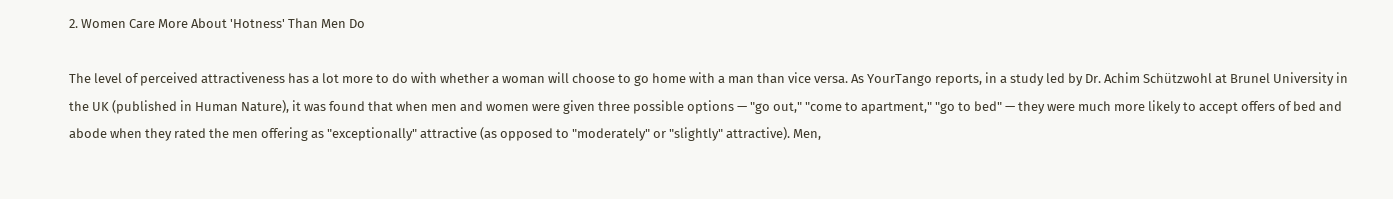2. Women Care More About 'Hotness' Than Men Do

The level of perceived attractiveness has a lot more to do with whether a woman will choose to go home with a man than vice versa. As YourTango reports, in a study led by Dr. Achim Schützwohl at Brunel University in the UK (published in Human Nature), it was found that when men and women were given three possible options — "go out," "come to apartment," "go to bed" — they were much more likely to accept offers of bed and abode when they rated the men offering as "exceptionally" attractive (as opposed to "moderately" or "slightly" attractive). Men,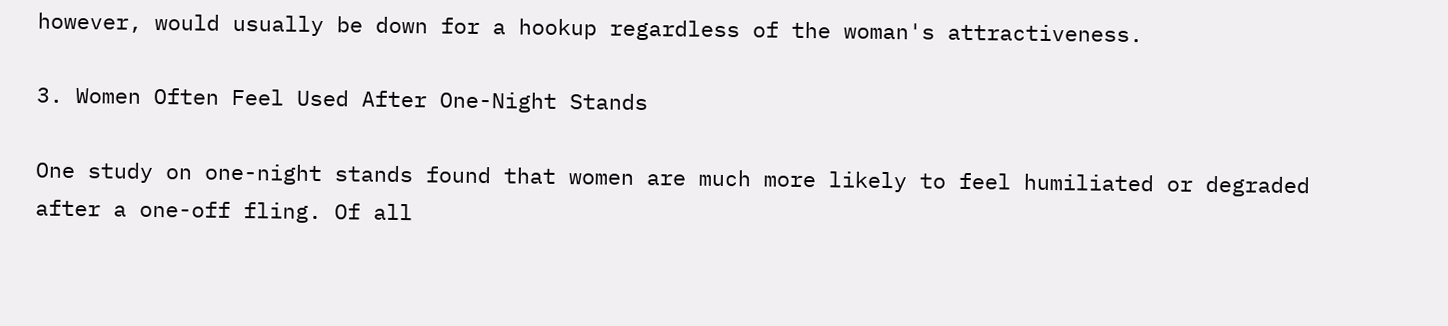however, would usually be down for a hookup regardless of the woman's attractiveness.

3. Women Often Feel Used After One-Night Stands

One study on one-night stands found that women are much more likely to feel humiliated or degraded after a one-off fling. Of all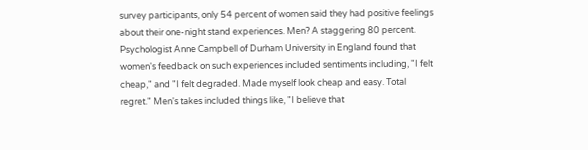survey participants, only 54 percent of women said they had positive feelings about their one-night stand experiences. Men? A staggering 80 percent. Psychologist Anne Campbell of Durham University in England found that women's feedback on such experiences included sentiments including, "I felt cheap," and "I felt degraded. Made myself look cheap and easy. Total regret." Men's takes included things like, "I believe that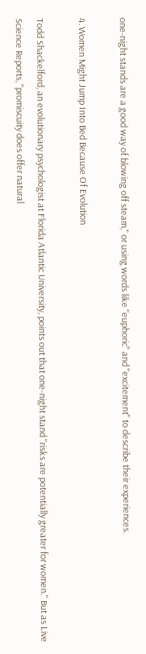one-night stands are a good way of blowing off steam," or using words like "euphoric" and "excitement" to describe their experiences.

4. Women Might Jump Into Bed Because Of Evolution

Todd Shackelford, an evolutionary psychologist at Florida Atlantic University, points out that one-night stand "risks are potentially greater for women." But as Live Science Reports, "promiscuity does offer natural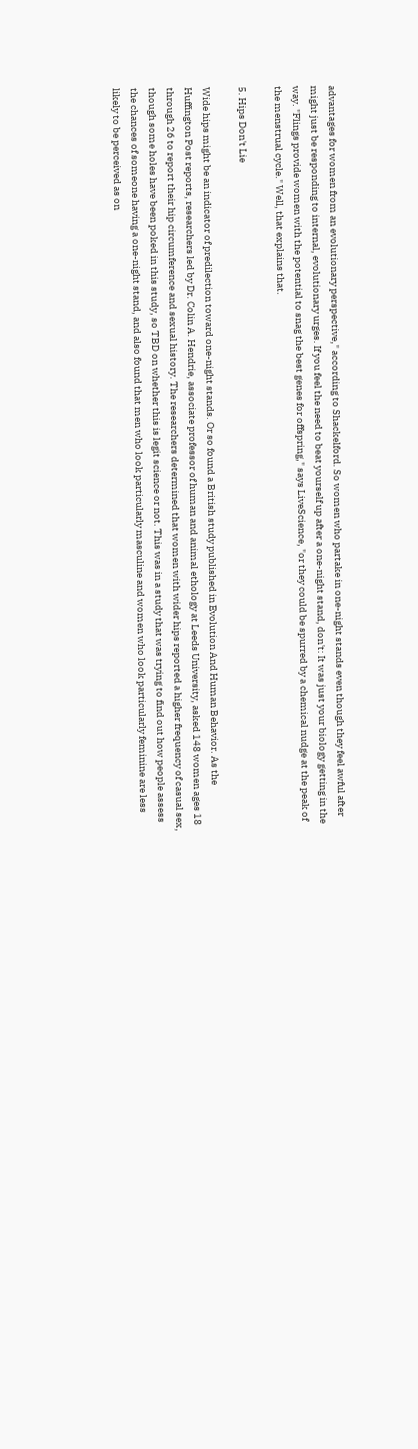advantages for women from an evolutionary perspective," according to Shackelford. So women who partake in one-night stands even though they feel awful after might just be responding to internal, evolutionary urges. If you feel the need to beat yourself up after a one-night stand, don't: It was just your biology getting in the way. "Flings provide women with the potential to snag the best genes for offspring," says LiveScience, "or they could be spurred by a chemical nudge at the peak of the menstrual cycle." Well, that explains that.

5. Hips Don't Lie

Wide hips might be an indicator of predilection toward one-night stands. Or so found a British study published in Evolution And Human Behavior. As the Huffington Post reports, researchers led by Dr. Colin A. Hendrie, associate professor of human and animal ethology at Leeds University, asked 148 women ages 18 through 26 to report their hip circumference and sexual history. The researchers determined that women with wider hips reported a higher frequency of casual sex, though some holes have been poked in this study, so TBD on whether this is legit science or not. This was in a study that was trying to find out how people assess the chances of someone having a one-night stand, and also found that men who look particularly masculine and women who look particularly feminine are less likely to be perceived as on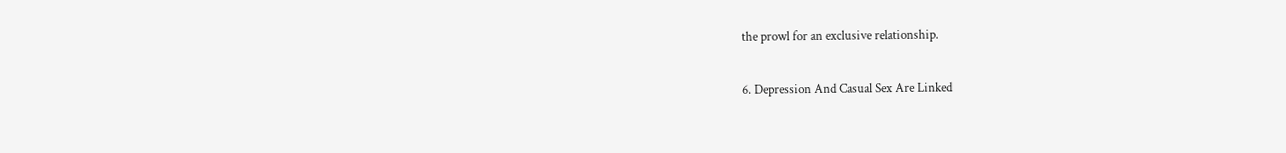the prowl for an exclusive relationship.

6. Depression And Casual Sex Are Linked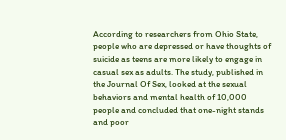According to researchers from Ohio State, people who are depressed or have thoughts of suicide as teens are more likely to engage in casual sex as adults. The study, published in the Journal Of Sex, looked at the sexual behaviors and mental health of 10,000 people and concluded that one-night stands and poor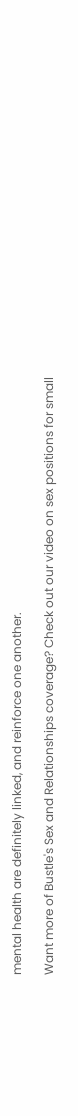mental health are definitely linked, and reinforce one another.

Want more of Bustle's Sex and Relationships coverage? Check out our video on sex positions for small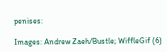penises:

Images: Andrew Zaeh/Bustle; WiffleGif (6)